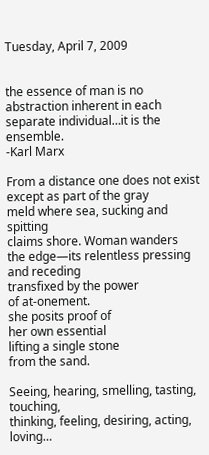Tuesday, April 7, 2009


the essence of man is no abstraction inherent in each
separate individual…it is the ensemble.
-Karl Marx

From a distance one does not exist
except as part of the gray
meld where sea, sucking and spitting
claims shore. Woman wanders
the edge—its relentless pressing
and receding
transfixed by the power
of at-onement.
she posits proof of
her own essential
lifting a single stone
from the sand.

Seeing, hearing, smelling, tasting, touching,
thinking, feeling, desiring, acting, loving…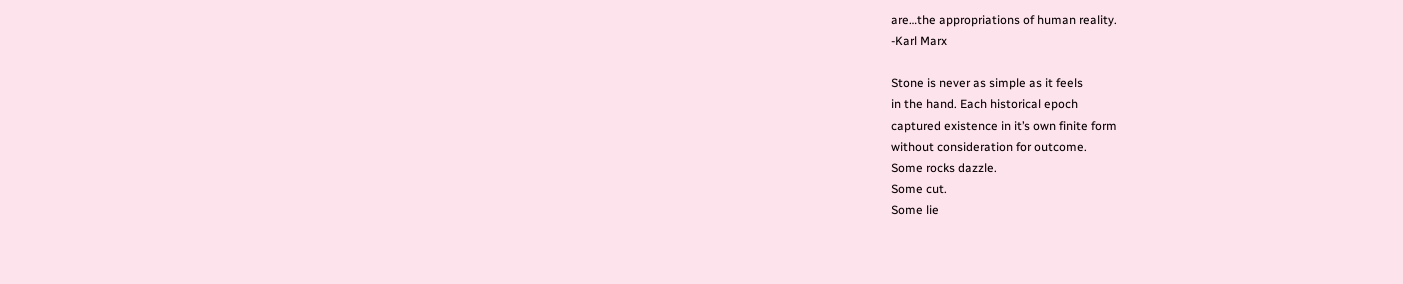are…the appropriations of human reality.
-Karl Marx

Stone is never as simple as it feels
in the hand. Each historical epoch
captured existence in it’s own finite form
without consideration for outcome.
Some rocks dazzle.
Some cut.
Some lie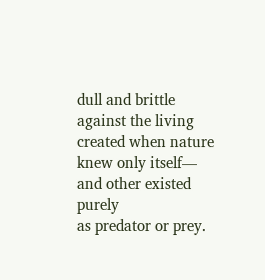dull and brittle against the living
created when nature knew only itself—
and other existed purely
as predator or prey.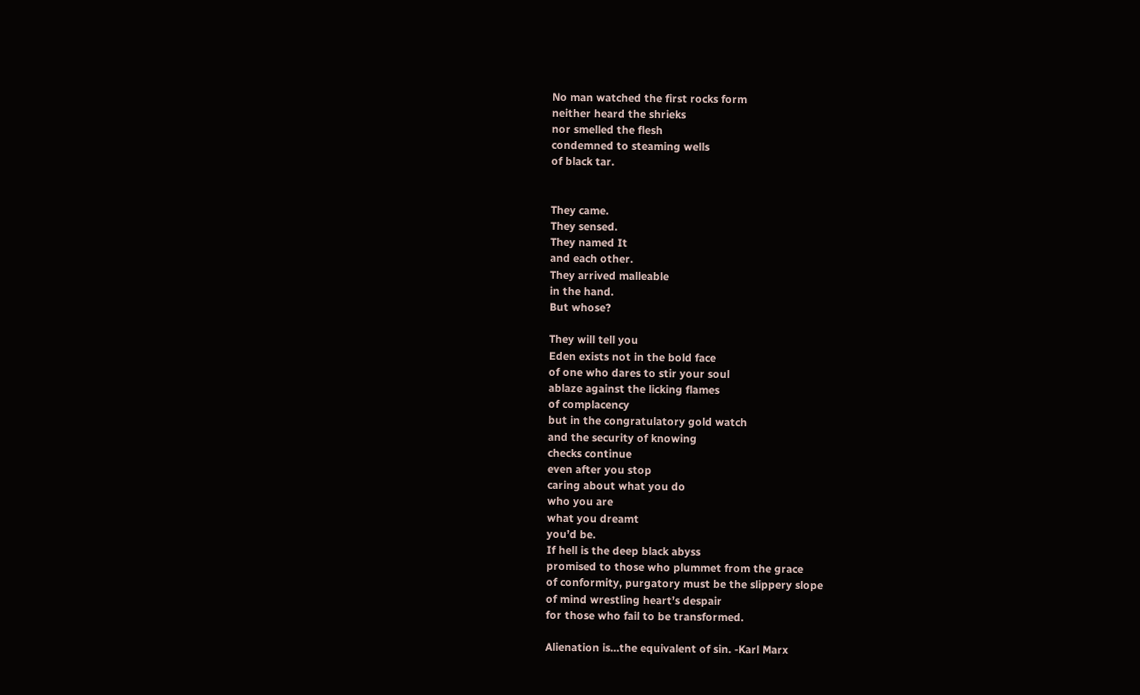No man watched the first rocks form
neither heard the shrieks
nor smelled the flesh
condemned to steaming wells
of black tar.


They came.
They sensed.
They named It
and each other.
They arrived malleable
in the hand.
But whose?

They will tell you
Eden exists not in the bold face
of one who dares to stir your soul
ablaze against the licking flames
of complacency
but in the congratulatory gold watch
and the security of knowing
checks continue
even after you stop
caring about what you do
who you are
what you dreamt
you’d be.
If hell is the deep black abyss
promised to those who plummet from the grace
of conformity, purgatory must be the slippery slope
of mind wrestling heart’s despair
for those who fail to be transformed.

Alienation is…the equivalent of sin. -Karl Marx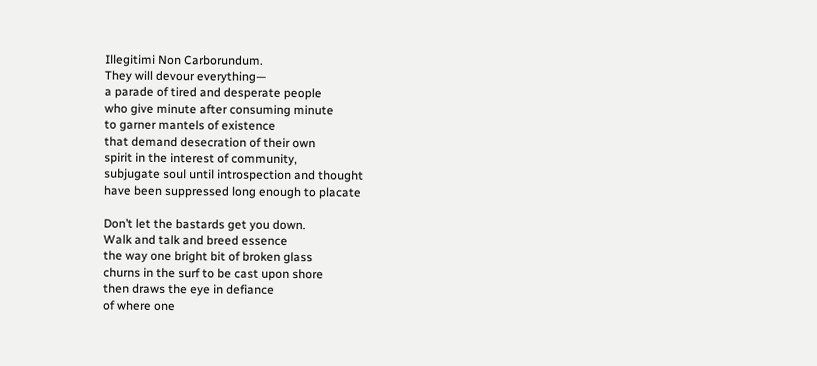Illegitimi Non Carborundum.
They will devour everything—
a parade of tired and desperate people
who give minute after consuming minute
to garner mantels of existence
that demand desecration of their own
spirit in the interest of community,
subjugate soul until introspection and thought
have been suppressed long enough to placate

Don’t let the bastards get you down.
Walk and talk and breed essence
the way one bright bit of broken glass
churns in the surf to be cast upon shore
then draws the eye in defiance
of where one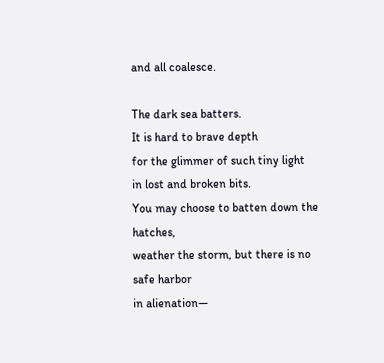and all coalesce.

The dark sea batters.
It is hard to brave depth
for the glimmer of such tiny light
in lost and broken bits.
You may choose to batten down the hatches,
weather the storm, but there is no safe harbor
in alienation—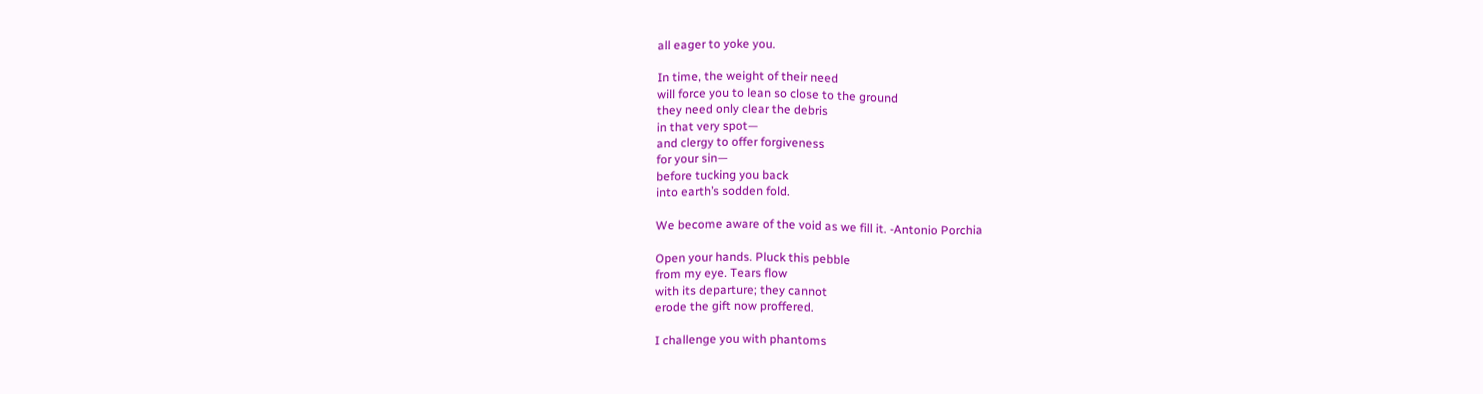all eager to yoke you.

In time, the weight of their need
will force you to lean so close to the ground
they need only clear the debris
in that very spot—
and clergy to offer forgiveness
for your sin—
before tucking you back
into earth’s sodden fold.

We become aware of the void as we fill it. -Antonio Porchia

Open your hands. Pluck this pebble
from my eye. Tears flow
with its departure; they cannot
erode the gift now proffered.

I challenge you with phantoms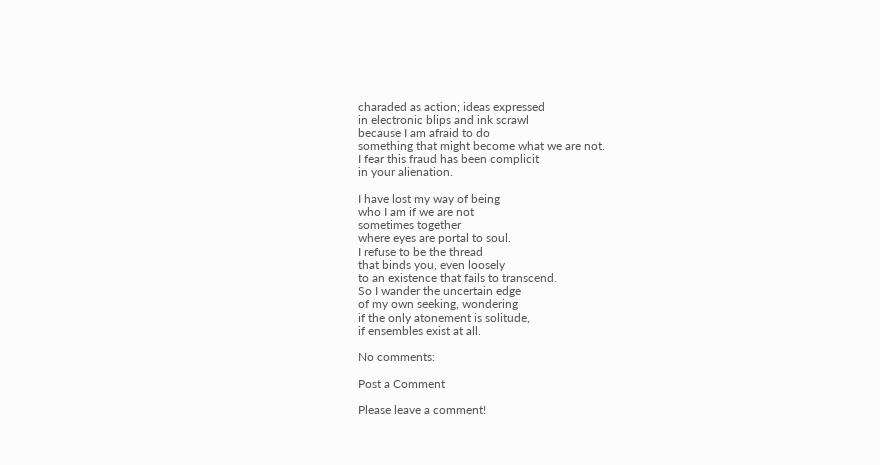charaded as action; ideas expressed
in electronic blips and ink scrawl
because I am afraid to do
something that might become what we are not.
I fear this fraud has been complicit
in your alienation.

I have lost my way of being
who I am if we are not
sometimes together
where eyes are portal to soul.
I refuse to be the thread
that binds you, even loosely
to an existence that fails to transcend.
So I wander the uncertain edge
of my own seeking, wondering
if the only atonement is solitude,
if ensembles exist at all.

No comments:

Post a Comment

Please leave a comment!